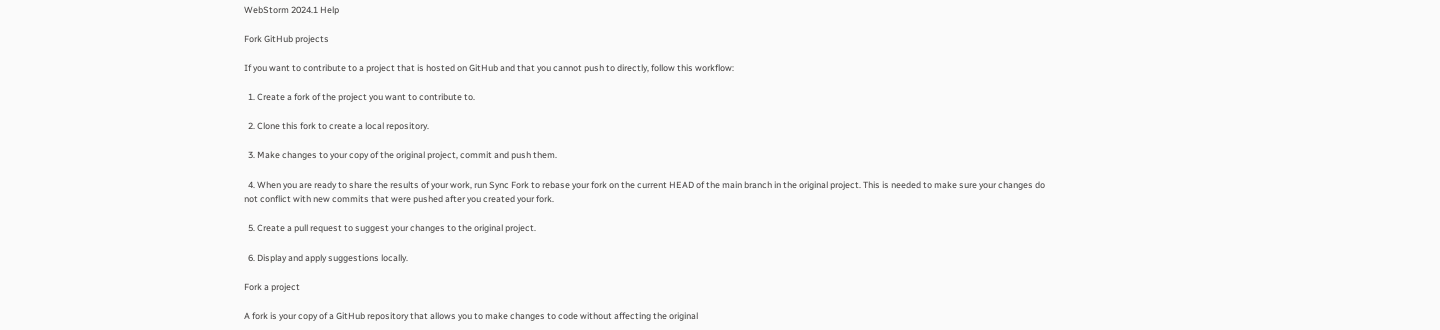WebStorm 2024.1 Help

Fork GitHub projects

If you want to contribute to a project that is hosted on GitHub and that you cannot push to directly, follow this workflow:

  1. Create a fork of the project you want to contribute to.

  2. Clone this fork to create a local repository.

  3. Make changes to your copy of the original project, commit and push them.

  4. When you are ready to share the results of your work, run Sync Fork to rebase your fork on the current HEAD of the main branch in the original project. This is needed to make sure your changes do not conflict with new commits that were pushed after you created your fork.

  5. Create a pull request to suggest your changes to the original project.

  6. Display and apply suggestions locally.

Fork a project

A fork is your copy of a GitHub repository that allows you to make changes to code without affecting the original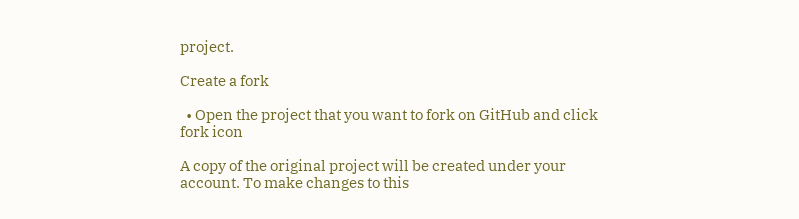project.

Create a fork

  • Open the project that you want to fork on GitHub and click fork icon

A copy of the original project will be created under your account. To make changes to this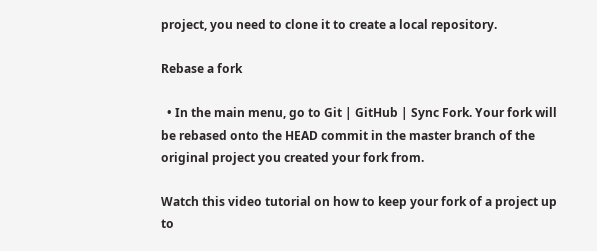project, you need to clone it to create a local repository.

Rebase a fork

  • In the main menu, go to Git | GitHub | Sync Fork. Your fork will be rebased onto the HEAD commit in the master branch of the original project you created your fork from.

Watch this video tutorial on how to keep your fork of a project up to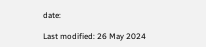date:

Last modified: 26 May 2024